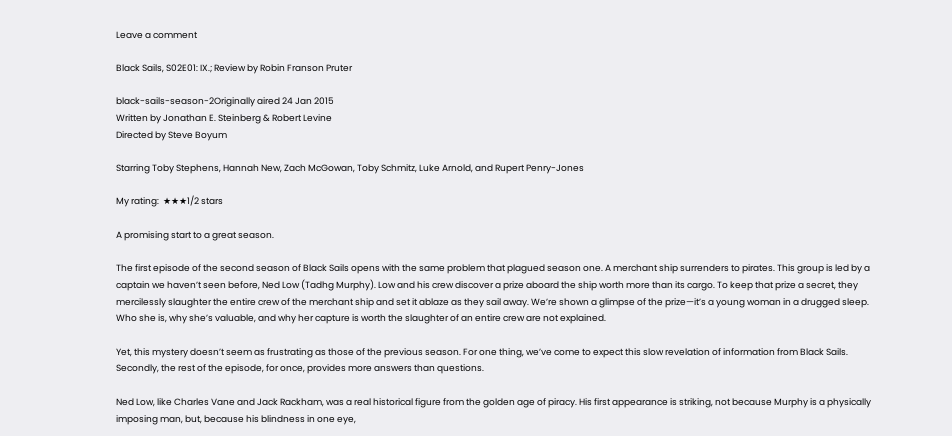Leave a comment

Black Sails, S02E01: IX.; Review by Robin Franson Pruter

black-sails-season-2Originally aired 24 Jan 2015
Written by Jonathan E. Steinberg & Robert Levine
Directed by Steve Boyum

Starring Toby Stephens, Hannah New, Zach McGowan, Toby Schmitz, Luke Arnold, and Rupert Penry-Jones

My rating:  ★★★1/2 stars

A promising start to a great season.

The first episode of the second season of Black Sails opens with the same problem that plagued season one. A merchant ship surrenders to pirates. This group is led by a captain we haven’t seen before, Ned Low (Tadhg Murphy). Low and his crew discover a prize aboard the ship worth more than its cargo. To keep that prize a secret, they mercilessly slaughter the entire crew of the merchant ship and set it ablaze as they sail away. We’re shown a glimpse of the prize—it’s a young woman in a drugged sleep. Who she is, why she’s valuable, and why her capture is worth the slaughter of an entire crew are not explained.

Yet, this mystery doesn’t seem as frustrating as those of the previous season. For one thing, we’ve come to expect this slow revelation of information from Black Sails. Secondly, the rest of the episode, for once, provides more answers than questions.

Ned Low, like Charles Vane and Jack Rackham, was a real historical figure from the golden age of piracy. His first appearance is striking, not because Murphy is a physically imposing man, but, because his blindness in one eye,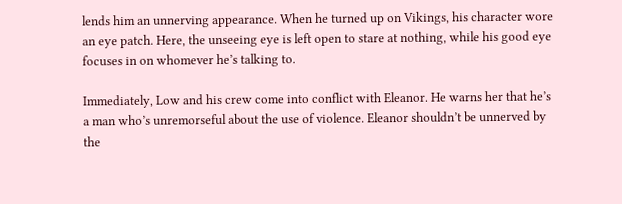lends him an unnerving appearance. When he turned up on Vikings, his character wore an eye patch. Here, the unseeing eye is left open to stare at nothing, while his good eye focuses in on whomever he’s talking to.

Immediately, Low and his crew come into conflict with Eleanor. He warns her that he’s a man who’s unremorseful about the use of violence. Eleanor shouldn’t be unnerved by the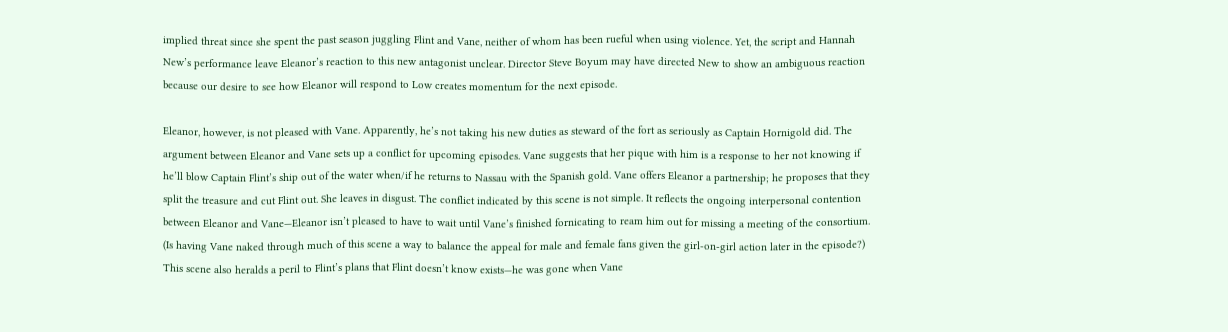implied threat since she spent the past season juggling Flint and Vane, neither of whom has been rueful when using violence. Yet, the script and Hannah New’s performance leave Eleanor’s reaction to this new antagonist unclear. Director Steve Boyum may have directed New to show an ambiguous reaction because our desire to see how Eleanor will respond to Low creates momentum for the next episode.

Eleanor, however, is not pleased with Vane. Apparently, he’s not taking his new duties as steward of the fort as seriously as Captain Hornigold did. The argument between Eleanor and Vane sets up a conflict for upcoming episodes. Vane suggests that her pique with him is a response to her not knowing if he’ll blow Captain Flint’s ship out of the water when/if he returns to Nassau with the Spanish gold. Vane offers Eleanor a partnership; he proposes that they split the treasure and cut Flint out. She leaves in disgust. The conflict indicated by this scene is not simple. It reflects the ongoing interpersonal contention between Eleanor and Vane—Eleanor isn’t pleased to have to wait until Vane’s finished fornicating to ream him out for missing a meeting of the consortium. (Is having Vane naked through much of this scene a way to balance the appeal for male and female fans given the girl-on-girl action later in the episode?) This scene also heralds a peril to Flint’s plans that Flint doesn’t know exists—he was gone when Vane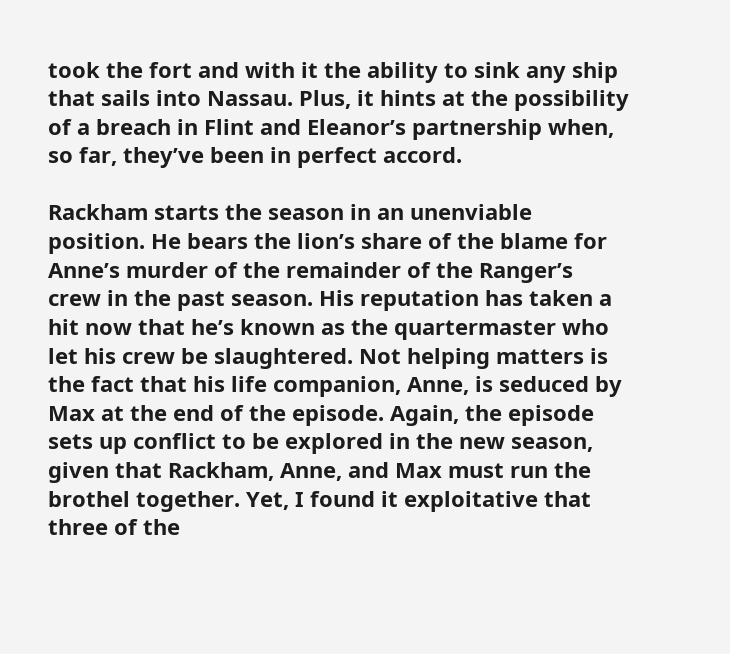took the fort and with it the ability to sink any ship that sails into Nassau. Plus, it hints at the possibility of a breach in Flint and Eleanor’s partnership when, so far, they’ve been in perfect accord.

Rackham starts the season in an unenviable position. He bears the lion’s share of the blame for Anne’s murder of the remainder of the Ranger’s crew in the past season. His reputation has taken a hit now that he’s known as the quartermaster who let his crew be slaughtered. Not helping matters is the fact that his life companion, Anne, is seduced by Max at the end of the episode. Again, the episode sets up conflict to be explored in the new season, given that Rackham, Anne, and Max must run the brothel together. Yet, I found it exploitative that three of the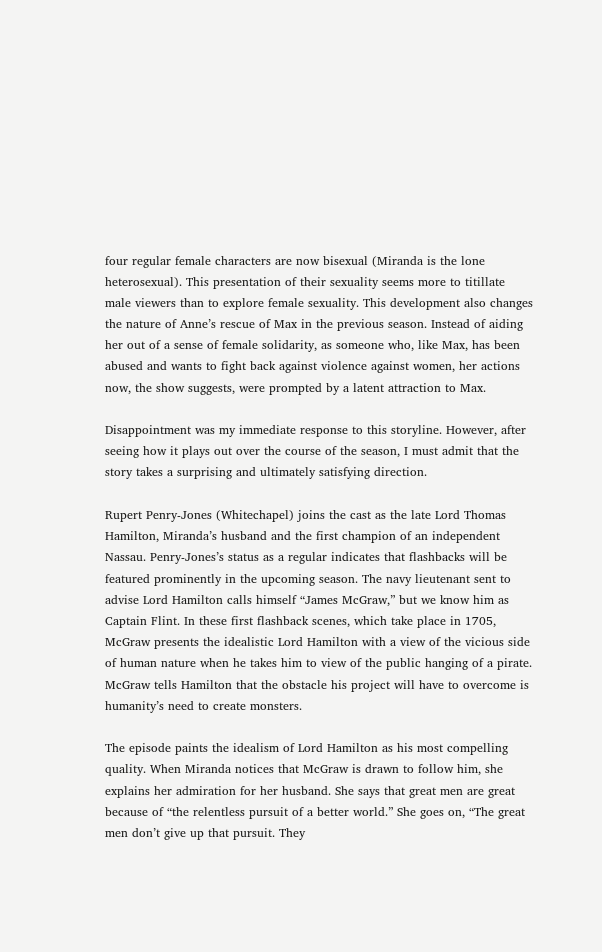four regular female characters are now bisexual (Miranda is the lone heterosexual). This presentation of their sexuality seems more to titillate male viewers than to explore female sexuality. This development also changes the nature of Anne’s rescue of Max in the previous season. Instead of aiding her out of a sense of female solidarity, as someone who, like Max, has been abused and wants to fight back against violence against women, her actions now, the show suggests, were prompted by a latent attraction to Max.

Disappointment was my immediate response to this storyline. However, after seeing how it plays out over the course of the season, I must admit that the story takes a surprising and ultimately satisfying direction.

Rupert Penry-Jones (Whitechapel) joins the cast as the late Lord Thomas Hamilton, Miranda’s husband and the first champion of an independent Nassau. Penry-Jones’s status as a regular indicates that flashbacks will be featured prominently in the upcoming season. The navy lieutenant sent to advise Lord Hamilton calls himself “James McGraw,” but we know him as Captain Flint. In these first flashback scenes, which take place in 1705, McGraw presents the idealistic Lord Hamilton with a view of the vicious side of human nature when he takes him to view of the public hanging of a pirate. McGraw tells Hamilton that the obstacle his project will have to overcome is humanity’s need to create monsters.

The episode paints the idealism of Lord Hamilton as his most compelling quality. When Miranda notices that McGraw is drawn to follow him, she explains her admiration for her husband. She says that great men are great because of “the relentless pursuit of a better world.” She goes on, “The great men don’t give up that pursuit. They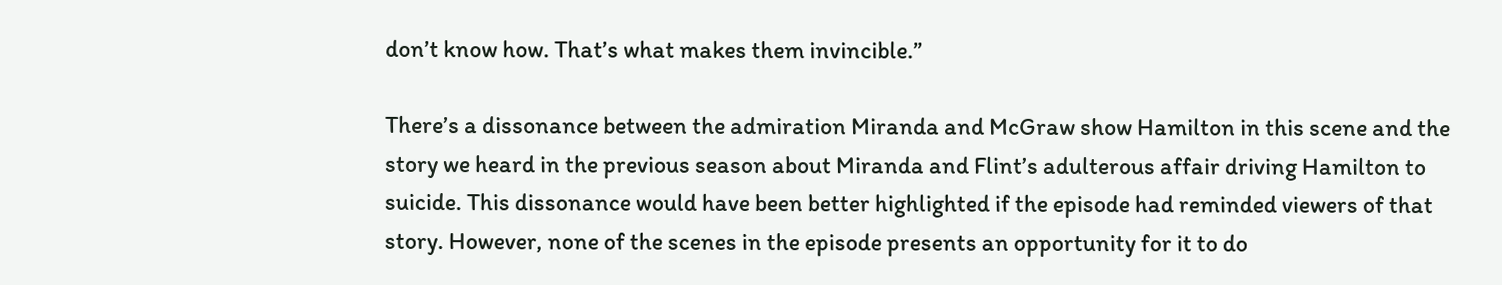don’t know how. That’s what makes them invincible.”

There’s a dissonance between the admiration Miranda and McGraw show Hamilton in this scene and the story we heard in the previous season about Miranda and Flint’s adulterous affair driving Hamilton to suicide. This dissonance would have been better highlighted if the episode had reminded viewers of that story. However, none of the scenes in the episode presents an opportunity for it to do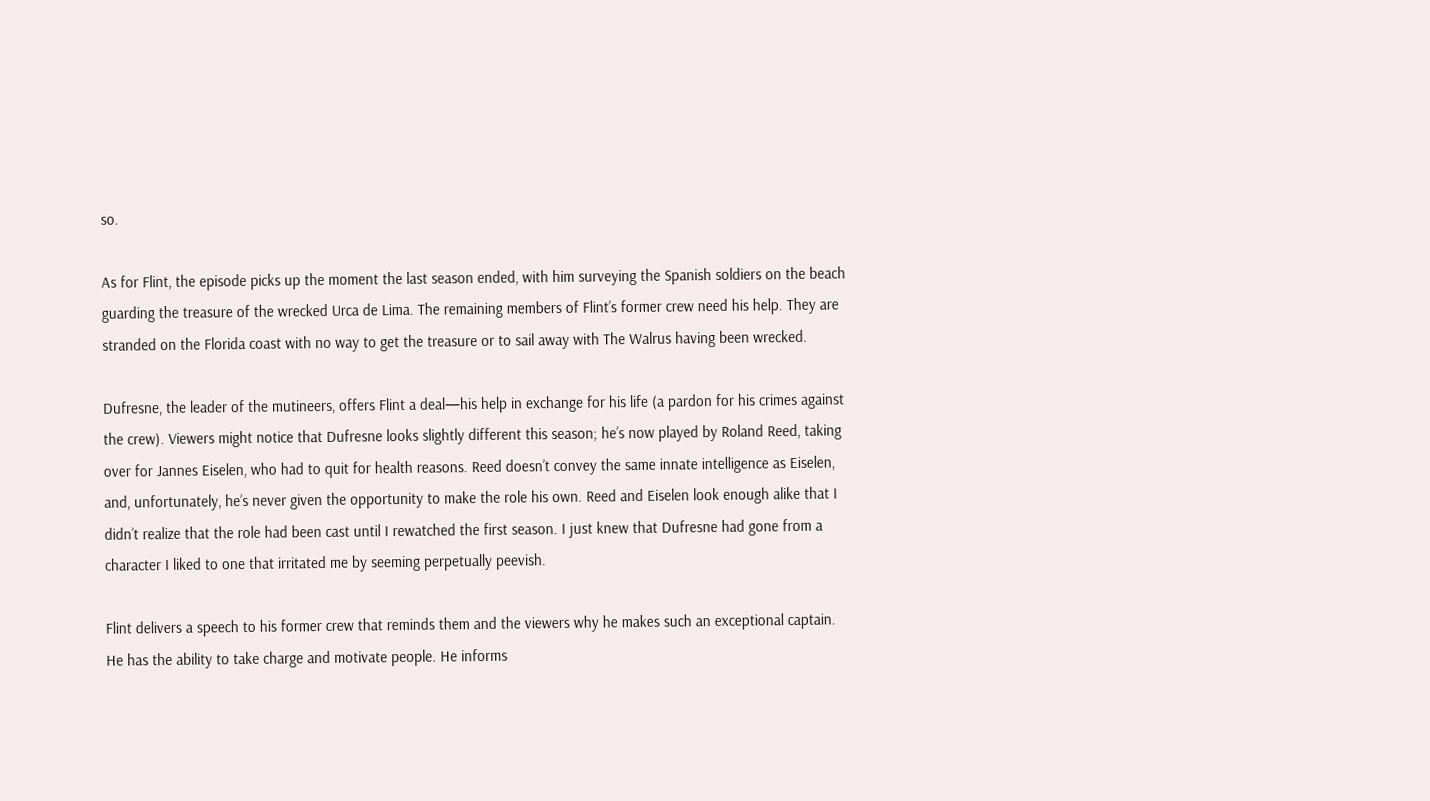so.

As for Flint, the episode picks up the moment the last season ended, with him surveying the Spanish soldiers on the beach guarding the treasure of the wrecked Urca de Lima. The remaining members of Flint’s former crew need his help. They are stranded on the Florida coast with no way to get the treasure or to sail away with The Walrus having been wrecked.

Dufresne, the leader of the mutineers, offers Flint a deal—his help in exchange for his life (a pardon for his crimes against the crew). Viewers might notice that Dufresne looks slightly different this season; he’s now played by Roland Reed, taking over for Jannes Eiselen, who had to quit for health reasons. Reed doesn’t convey the same innate intelligence as Eiselen, and, unfortunately, he’s never given the opportunity to make the role his own. Reed and Eiselen look enough alike that I didn’t realize that the role had been cast until I rewatched the first season. I just knew that Dufresne had gone from a character I liked to one that irritated me by seeming perpetually peevish.

Flint delivers a speech to his former crew that reminds them and the viewers why he makes such an exceptional captain. He has the ability to take charge and motivate people. He informs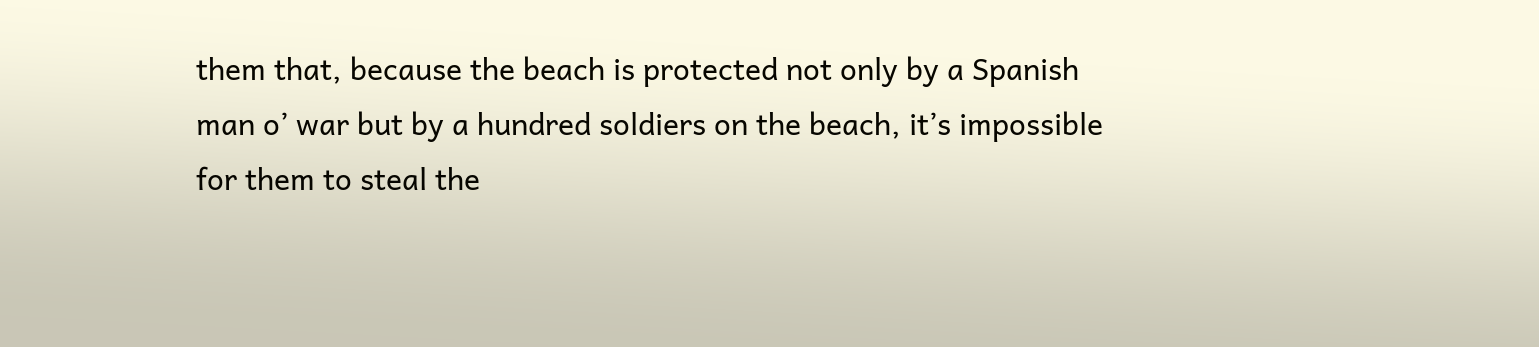them that, because the beach is protected not only by a Spanish man o’ war but by a hundred soldiers on the beach, it’s impossible for them to steal the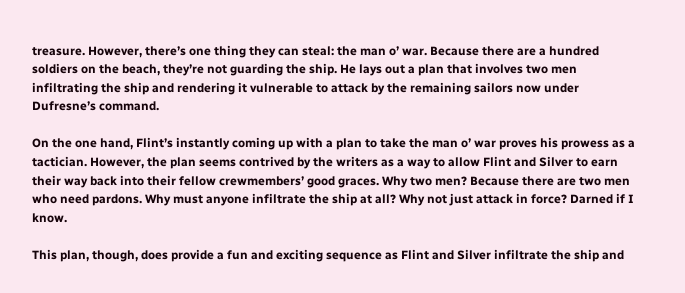treasure. However, there’s one thing they can steal: the man o’ war. Because there are a hundred soldiers on the beach, they’re not guarding the ship. He lays out a plan that involves two men infiltrating the ship and rendering it vulnerable to attack by the remaining sailors now under Dufresne’s command.

On the one hand, Flint’s instantly coming up with a plan to take the man o’ war proves his prowess as a tactician. However, the plan seems contrived by the writers as a way to allow Flint and Silver to earn their way back into their fellow crewmembers’ good graces. Why two men? Because there are two men who need pardons. Why must anyone infiltrate the ship at all? Why not just attack in force? Darned if I know.

This plan, though, does provide a fun and exciting sequence as Flint and Silver infiltrate the ship and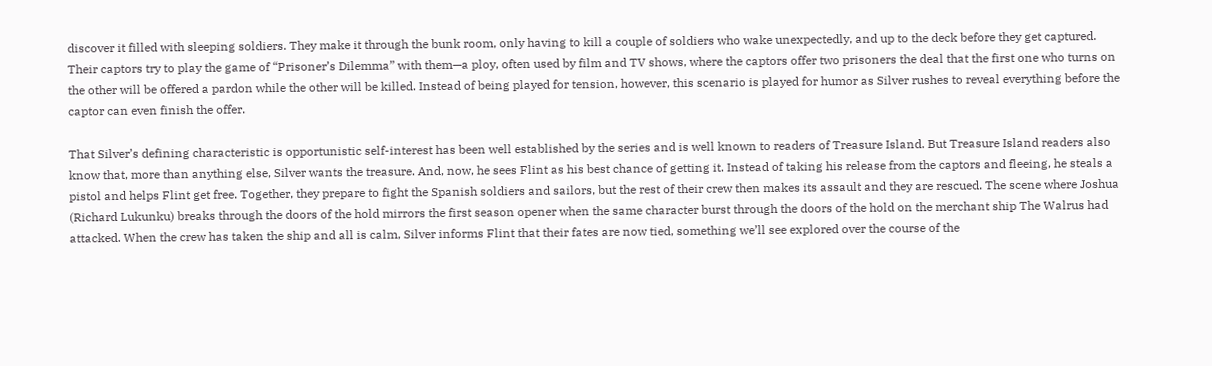discover it filled with sleeping soldiers. They make it through the bunk room, only having to kill a couple of soldiers who wake unexpectedly, and up to the deck before they get captured. Their captors try to play the game of “Prisoner’s Dilemma” with them—a ploy, often used by film and TV shows, where the captors offer two prisoners the deal that the first one who turns on the other will be offered a pardon while the other will be killed. Instead of being played for tension, however, this scenario is played for humor as Silver rushes to reveal everything before the captor can even finish the offer.

That Silver’s defining characteristic is opportunistic self-interest has been well established by the series and is well known to readers of Treasure Island. But Treasure Island readers also know that, more than anything else, Silver wants the treasure. And, now, he sees Flint as his best chance of getting it. Instead of taking his release from the captors and fleeing, he steals a pistol and helps Flint get free. Together, they prepare to fight the Spanish soldiers and sailors, but the rest of their crew then makes its assault and they are rescued. The scene where Joshua (Richard Lukunku) breaks through the doors of the hold mirrors the first season opener when the same character burst through the doors of the hold on the merchant ship The Walrus had attacked. When the crew has taken the ship and all is calm, Silver informs Flint that their fates are now tied, something we’ll see explored over the course of the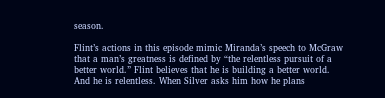season.

Flint’s actions in this episode mimic Miranda’s speech to McGraw that a man’s greatness is defined by “the relentless pursuit of a better world.” Flint believes that he is building a better world. And he is relentless. When Silver asks him how he plans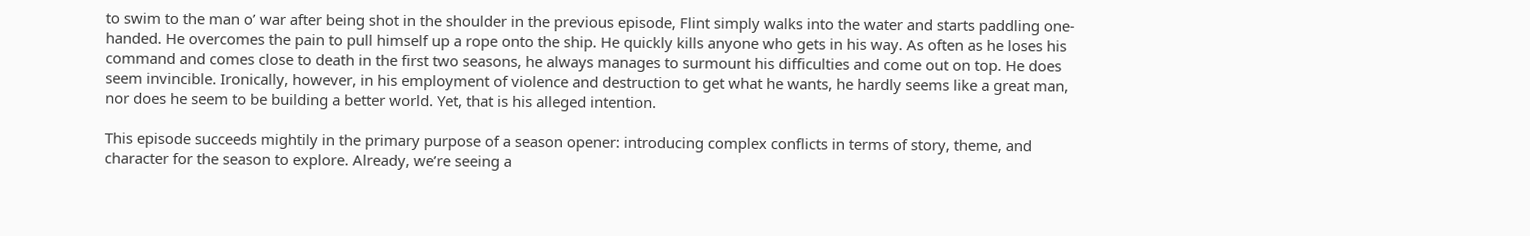to swim to the man o’ war after being shot in the shoulder in the previous episode, Flint simply walks into the water and starts paddling one-handed. He overcomes the pain to pull himself up a rope onto the ship. He quickly kills anyone who gets in his way. As often as he loses his command and comes close to death in the first two seasons, he always manages to surmount his difficulties and come out on top. He does seem invincible. Ironically, however, in his employment of violence and destruction to get what he wants, he hardly seems like a great man, nor does he seem to be building a better world. Yet, that is his alleged intention.

This episode succeeds mightily in the primary purpose of a season opener: introducing complex conflicts in terms of story, theme, and character for the season to explore. Already, we’re seeing a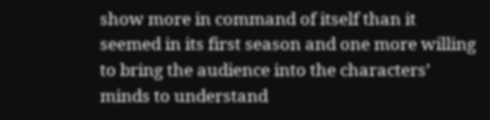show more in command of itself than it seemed in its first season and one more willing to bring the audience into the characters’ minds to understand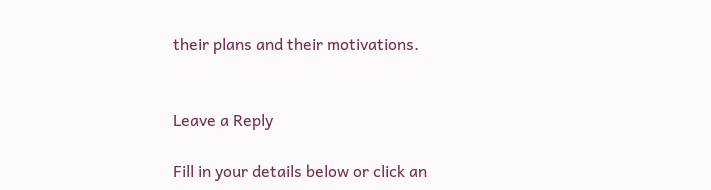their plans and their motivations.


Leave a Reply

Fill in your details below or click an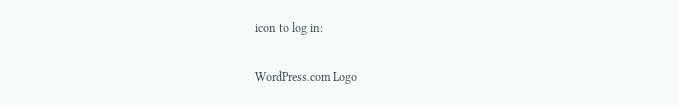icon to log in:

WordPress.com Logo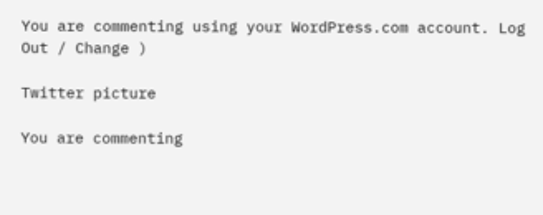You are commenting using your WordPress.com account. Log Out / Change )

Twitter picture

You are commenting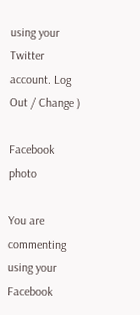using your Twitter account. Log Out / Change )

Facebook photo

You are commenting using your Facebook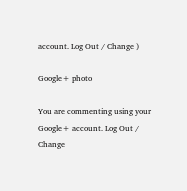account. Log Out / Change )

Google+ photo

You are commenting using your Google+ account. Log Out / Change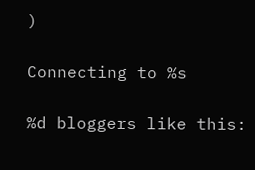)

Connecting to %s

%d bloggers like this: